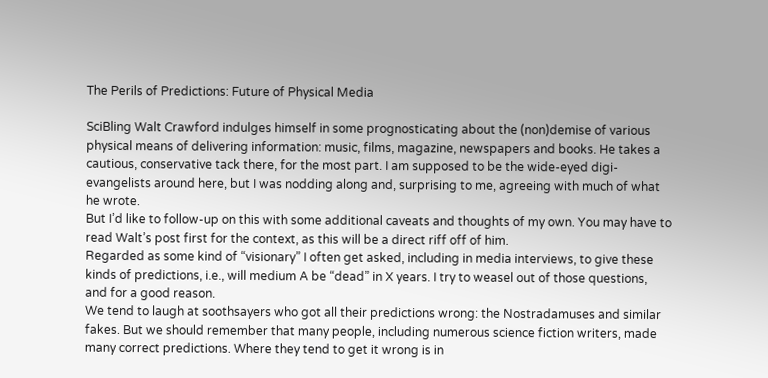The Perils of Predictions: Future of Physical Media

SciBling Walt Crawford indulges himself in some prognosticating about the (non)demise of various physical means of delivering information: music, films, magazine, newspapers and books. He takes a cautious, conservative tack there, for the most part. I am supposed to be the wide-eyed digi-evangelists around here, but I was nodding along and, surprising to me, agreeing with much of what he wrote.
But I’d like to follow-up on this with some additional caveats and thoughts of my own. You may have to read Walt’s post first for the context, as this will be a direct riff off of him.
Regarded as some kind of “visionary” I often get asked, including in media interviews, to give these kinds of predictions, i.e., will medium A be “dead” in X years. I try to weasel out of those questions, and for a good reason.
We tend to laugh at soothsayers who got all their predictions wrong: the Nostradamuses and similar fakes. But we should remember that many people, including numerous science fiction writers, made many correct predictions. Where they tend to get it wrong is in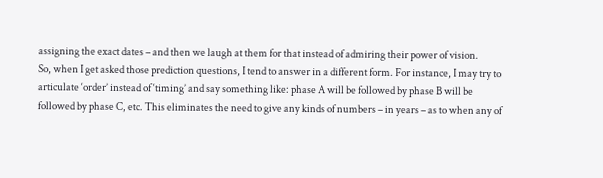assigning the exact dates – and then we laugh at them for that instead of admiring their power of vision.
So, when I get asked those prediction questions, I tend to answer in a different form. For instance, I may try to articulate ‘order’ instead of ‘timing’ and say something like: phase A will be followed by phase B will be followed by phase C, etc. This eliminates the need to give any kinds of numbers – in years – as to when any of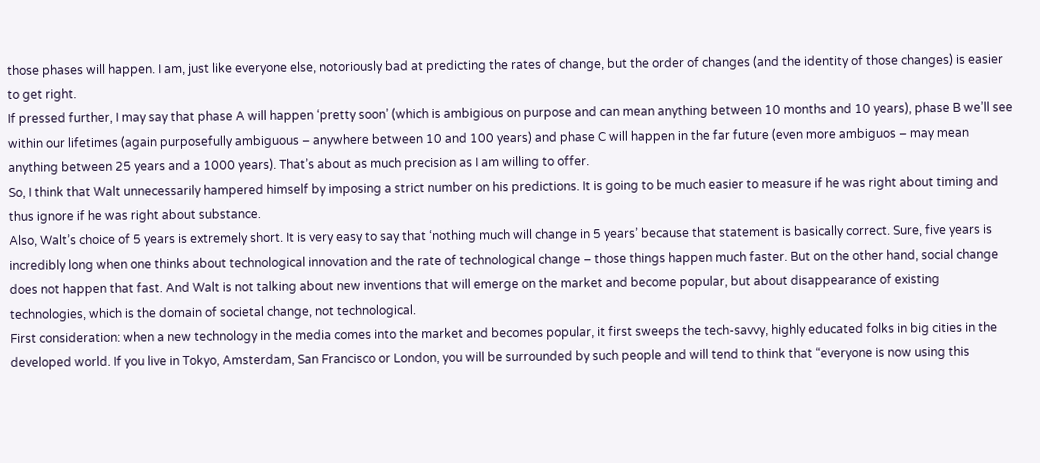those phases will happen. I am, just like everyone else, notoriously bad at predicting the rates of change, but the order of changes (and the identity of those changes) is easier to get right.
If pressed further, I may say that phase A will happen ‘pretty soon’ (which is ambigious on purpose and can mean anything between 10 months and 10 years), phase B we’ll see within our lifetimes (again purposefully ambiguous – anywhere between 10 and 100 years) and phase C will happen in the far future (even more ambiguos – may mean anything between 25 years and a 1000 years). That’s about as much precision as I am willing to offer.
So, I think that Walt unnecessarily hampered himself by imposing a strict number on his predictions. It is going to be much easier to measure if he was right about timing and thus ignore if he was right about substance.
Also, Walt’s choice of 5 years is extremely short. It is very easy to say that ‘nothing much will change in 5 years’ because that statement is basically correct. Sure, five years is incredibly long when one thinks about technological innovation and the rate of technological change – those things happen much faster. But on the other hand, social change does not happen that fast. And Walt is not talking about new inventions that will emerge on the market and become popular, but about disappearance of existing technologies, which is the domain of societal change, not technological.
First consideration: when a new technology in the media comes into the market and becomes popular, it first sweeps the tech-savvy, highly educated folks in big cities in the developed world. If you live in Tokyo, Amsterdam, San Francisco or London, you will be surrounded by such people and will tend to think that “everyone is now using this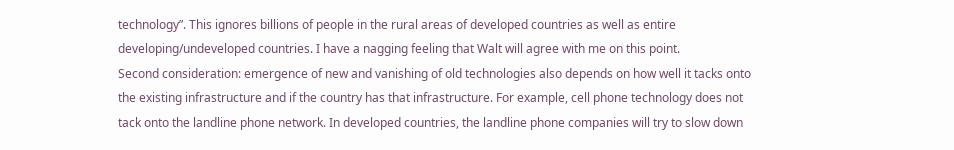technology”. This ignores billions of people in the rural areas of developed countries as well as entire developing/undeveloped countries. I have a nagging feeling that Walt will agree with me on this point.
Second consideration: emergence of new and vanishing of old technologies also depends on how well it tacks onto the existing infrastructure and if the country has that infrastructure. For example, cell phone technology does not tack onto the landline phone network. In developed countries, the landline phone companies will try to slow down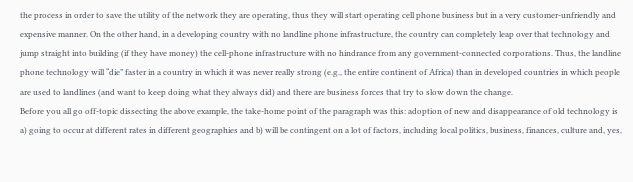the process in order to save the utility of the network they are operating, thus they will start operating cell phone business but in a very customer-unfriendly and expensive manner. On the other hand, in a developing country with no landline phone infrastructure, the country can completely leap over that technology and jump straight into building (if they have money) the cell-phone infrastructure with no hindrance from any government-connected corporations. Thus, the landline phone technology will “die” faster in a country in which it was never really strong (e.g., the entire continent of Africa) than in developed countries in which people are used to landlines (and want to keep doing what they always did) and there are business forces that try to slow down the change.
Before you all go off-topic dissecting the above example, the take-home point of the paragraph was this: adoption of new and disappearance of old technology is a) going to occur at different rates in different geographies and b) will be contingent on a lot of factors, including local politics, business, finances, culture and, yes,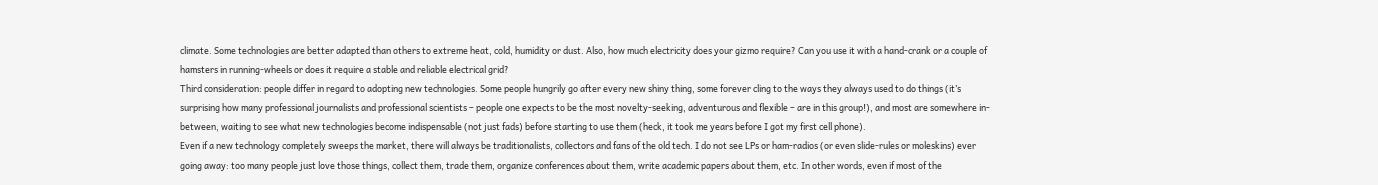climate. Some technologies are better adapted than others to extreme heat, cold, humidity or dust. Also, how much electricity does your gizmo require? Can you use it with a hand-crank or a couple of hamsters in running-wheels or does it require a stable and reliable electrical grid?
Third consideration: people differ in regard to adopting new technologies. Some people hungrily go after every new shiny thing, some forever cling to the ways they always used to do things (it’s surprising how many professional journalists and professional scientists – people one expects to be the most novelty-seeking, adventurous and flexible – are in this group!), and most are somewhere in-between, waiting to see what new technologies become indispensable (not just fads) before starting to use them (heck, it took me years before I got my first cell phone).
Even if a new technology completely sweeps the market, there will always be traditionalists, collectors and fans of the old tech. I do not see LPs or ham-radios (or even slide-rules or moleskins) ever going away: too many people just love those things, collect them, trade them, organize conferences about them, write academic papers about them, etc. In other words, even if most of the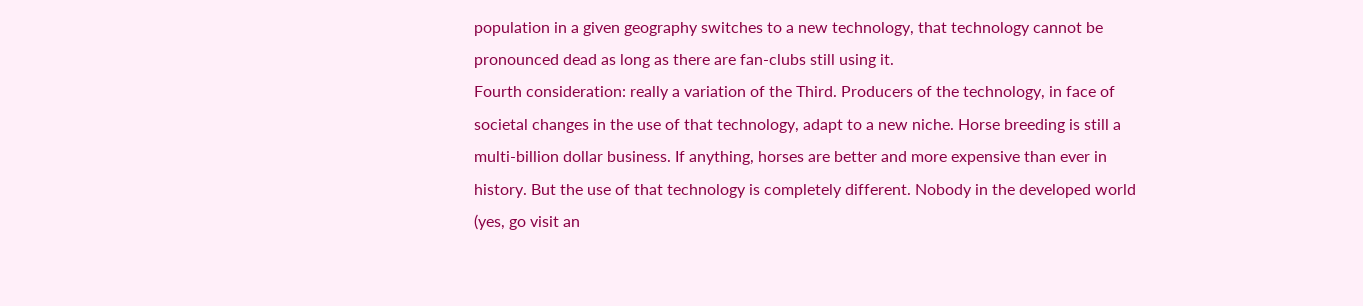population in a given geography switches to a new technology, that technology cannot be pronounced dead as long as there are fan-clubs still using it.
Fourth consideration: really a variation of the Third. Producers of the technology, in face of societal changes in the use of that technology, adapt to a new niche. Horse breeding is still a multi-billion dollar business. If anything, horses are better and more expensive than ever in history. But the use of that technology is completely different. Nobody in the developed world (yes, go visit an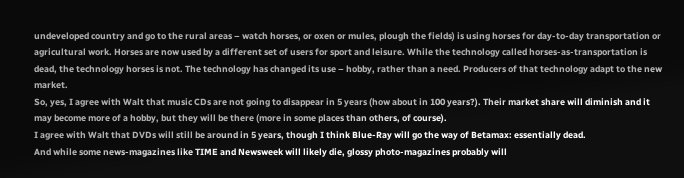undeveloped country and go to the rural areas – watch horses, or oxen or mules, plough the fields) is using horses for day-to-day transportation or agricultural work. Horses are now used by a different set of users for sport and leisure. While the technology called horses-as-transportation is dead, the technology horses is not. The technology has changed its use – hobby, rather than a need. Producers of that technology adapt to the new market.
So, yes, I agree with Walt that music CDs are not going to disappear in 5 years (how about in 100 years?). Their market share will diminish and it may become more of a hobby, but they will be there (more in some places than others, of course).
I agree with Walt that DVDs will still be around in 5 years, though I think Blue-Ray will go the way of Betamax: essentially dead.
And while some news-magazines like TIME and Newsweek will likely die, glossy photo-magazines probably will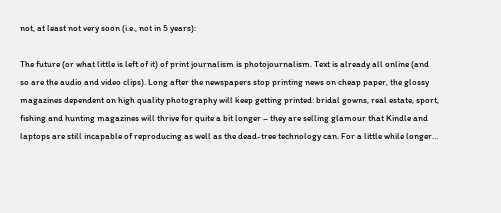not, at least not very soon (i.e., not in 5 years):

The future (or what little is left of it) of print journalism is photojournalism. Text is already all online (and so are the audio and video clips). Long after the newspapers stop printing news on cheap paper, the glossy magazines dependent on high quality photography will keep getting printed: bridal gowns, real estate, sport, fishing and hunting magazines will thrive for quite a bit longer – they are selling glamour that Kindle and laptops are still incapable of reproducing as well as the dead-tree technology can. For a little while longer…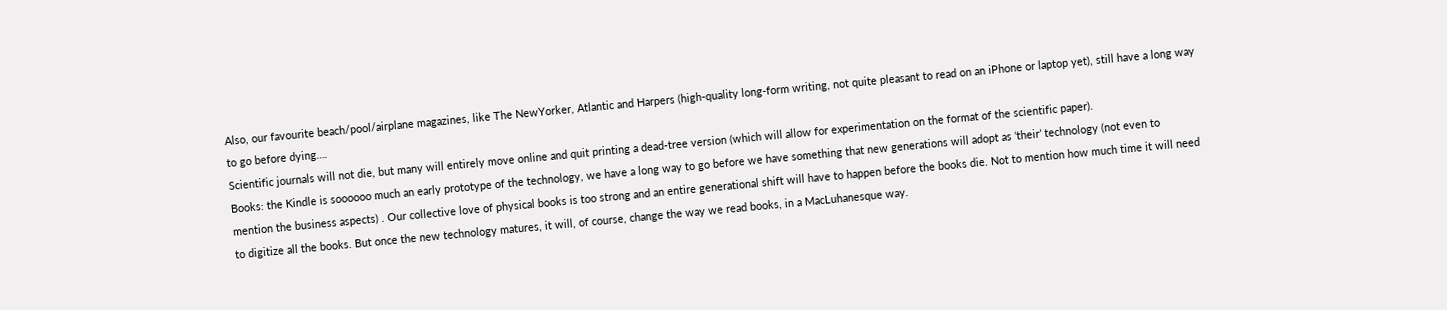Also, our favourite beach/pool/airplane magazines, like The NewYorker, Atlantic and Harpers (high-quality long-form writing, not quite pleasant to read on an iPhone or laptop yet), still have a long way to go before dying….
Scientific journals will not die, but many will entirely move online and quit printing a dead-tree version (which will allow for experimentation on the format of the scientific paper).
Books: the Kindle is soooooo much an early prototype of the technology, we have a long way to go before we have something that new generations will adopt as ‘their’ technology (not even to mention the business aspects) . Our collective love of physical books is too strong and an entire generational shift will have to happen before the books die. Not to mention how much time it will need to digitize all the books. But once the new technology matures, it will, of course, change the way we read books, in a MacLuhanesque way.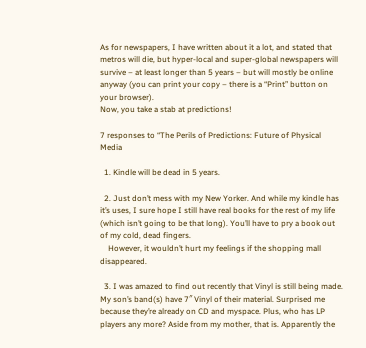As for newspapers, I have written about it a lot, and stated that metros will die, but hyper-local and super-global newspapers will survive – at least longer than 5 years – but will mostly be online anyway (you can print your copy – there is a “Print” button on your browser).
Now, you take a stab at predictions!

7 responses to “The Perils of Predictions: Future of Physical Media

  1. Kindle will be dead in 5 years.

  2. Just don’t mess with my New Yorker. And while my kindle has it’s uses, I sure hope I still have real books for the rest of my life (which isn’t going to be that long). You’ll have to pry a book out of my cold, dead fingers.
    However, it wouldn’t hurt my feelings if the shopping mall disappeared.

  3. I was amazed to find out recently that Vinyl is still being made. My son’s band(s) have 7″ Vinyl of their material. Surprised me because they’re already on CD and myspace. Plus, who has LP players any more? Aside from my mother, that is. Apparently the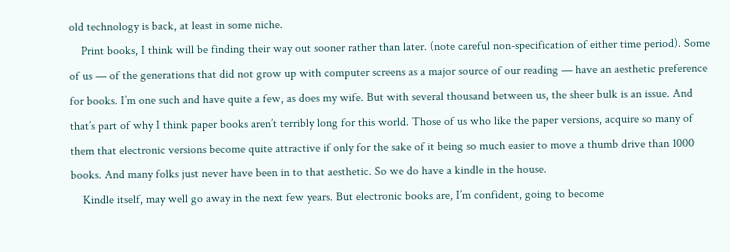old technology is back, at least in some niche.
    Print books, I think will be finding their way out sooner rather than later. (note careful non-specification of either time period). Some of us — of the generations that did not grow up with computer screens as a major source of our reading — have an aesthetic preference for books. I’m one such and have quite a few, as does my wife. But with several thousand between us, the sheer bulk is an issue. And that’s part of why I think paper books aren’t terribly long for this world. Those of us who like the paper versions, acquire so many of them that electronic versions become quite attractive if only for the sake of it being so much easier to move a thumb drive than 1000 books. And many folks just never have been in to that aesthetic. So we do have a kindle in the house.
    Kindle itself, may well go away in the next few years. But electronic books are, I’m confident, going to become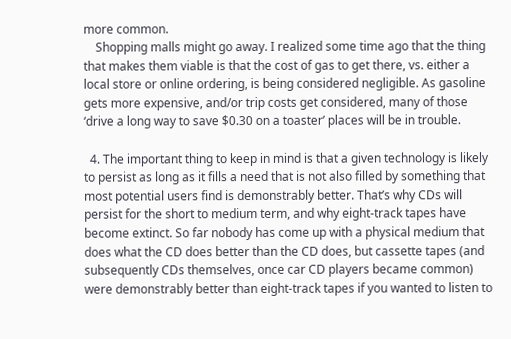more common.
    Shopping malls might go away. I realized some time ago that the thing that makes them viable is that the cost of gas to get there, vs. either a local store or online ordering, is being considered negligible. As gasoline gets more expensive, and/or trip costs get considered, many of those ‘drive a long way to save $0.30 on a toaster’ places will be in trouble.

  4. The important thing to keep in mind is that a given technology is likely to persist as long as it fills a need that is not also filled by something that most potential users find is demonstrably better. That’s why CDs will persist for the short to medium term, and why eight-track tapes have become extinct. So far nobody has come up with a physical medium that does what the CD does better than the CD does, but cassette tapes (and subsequently CDs themselves, once car CD players became common) were demonstrably better than eight-track tapes if you wanted to listen to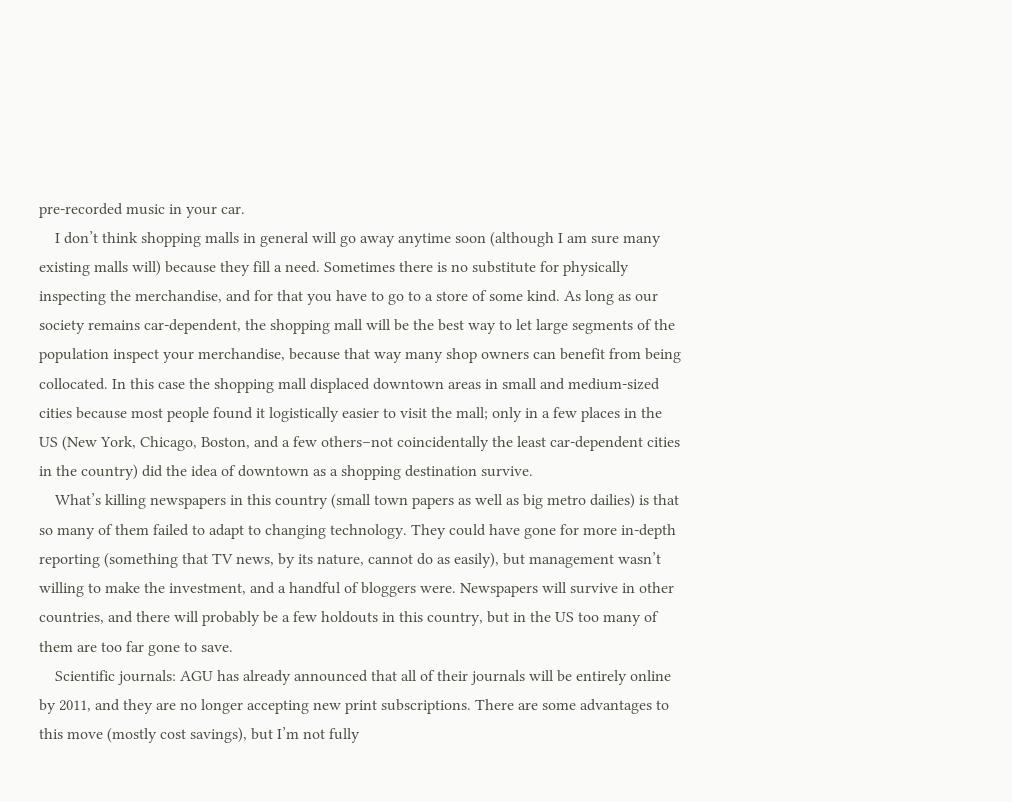pre-recorded music in your car.
    I don’t think shopping malls in general will go away anytime soon (although I am sure many existing malls will) because they fill a need. Sometimes there is no substitute for physically inspecting the merchandise, and for that you have to go to a store of some kind. As long as our society remains car-dependent, the shopping mall will be the best way to let large segments of the population inspect your merchandise, because that way many shop owners can benefit from being collocated. In this case the shopping mall displaced downtown areas in small and medium-sized cities because most people found it logistically easier to visit the mall; only in a few places in the US (New York, Chicago, Boston, and a few others–not coincidentally the least car-dependent cities in the country) did the idea of downtown as a shopping destination survive.
    What’s killing newspapers in this country (small town papers as well as big metro dailies) is that so many of them failed to adapt to changing technology. They could have gone for more in-depth reporting (something that TV news, by its nature, cannot do as easily), but management wasn’t willing to make the investment, and a handful of bloggers were. Newspapers will survive in other countries, and there will probably be a few holdouts in this country, but in the US too many of them are too far gone to save.
    Scientific journals: AGU has already announced that all of their journals will be entirely online by 2011, and they are no longer accepting new print subscriptions. There are some advantages to this move (mostly cost savings), but I’m not fully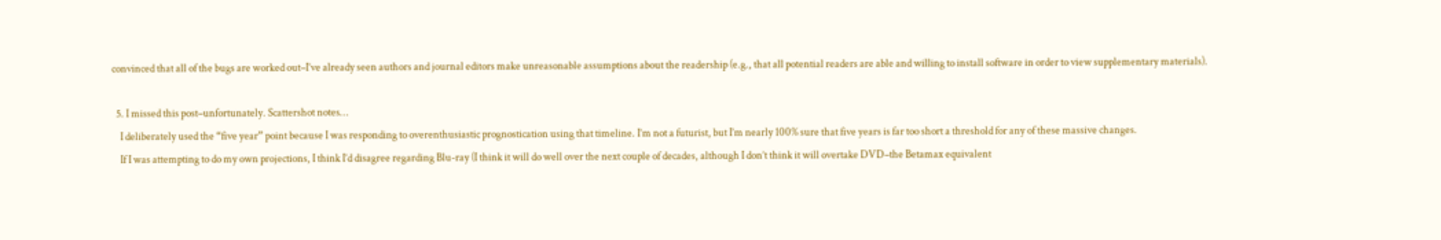convinced that all of the bugs are worked out–I’ve already seen authors and journal editors make unreasonable assumptions about the readership (e.g., that all potential readers are able and willing to install software in order to view supplementary materials).

  5. I missed this post–unfortunately. Scattershot notes…
    I deliberately used the “five year” point because I was responding to overenthusiastic prognostication using that timeline. I’m not a futurist, but I’m nearly 100% sure that five years is far too short a threshold for any of these massive changes.
    If I was attempting to do my own projections, I think I’d disagree regarding Blu-ray (I think it will do well over the next couple of decades, although I don’t think it will overtake DVD–the Betamax equivalent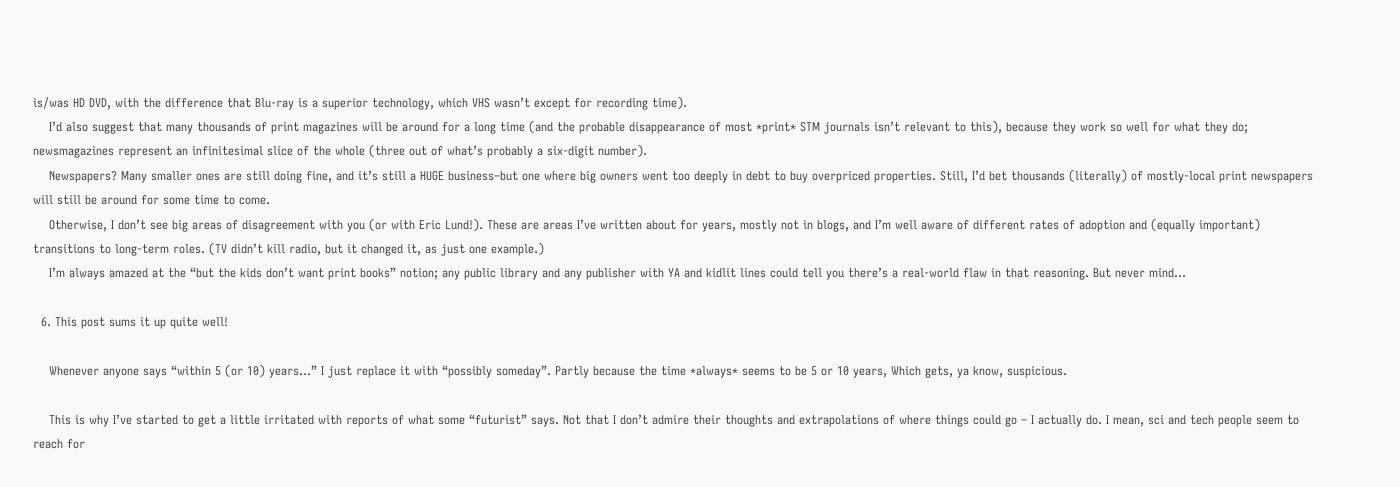is/was HD DVD, with the difference that Blu-ray is a superior technology, which VHS wasn’t except for recording time).
    I’d also suggest that many thousands of print magazines will be around for a long time (and the probable disappearance of most *print* STM journals isn’t relevant to this), because they work so well for what they do; newsmagazines represent an infinitesimal slice of the whole (three out of what’s probably a six-digit number).
    Newspapers? Many smaller ones are still doing fine, and it’s still a HUGE business–but one where big owners went too deeply in debt to buy overpriced properties. Still, I’d bet thousands (literally) of mostly-local print newspapers will still be around for some time to come.
    Otherwise, I don’t see big areas of disagreement with you (or with Eric Lund!). These are areas I’ve written about for years, mostly not in blogs, and I’m well aware of different rates of adoption and (equally important) transitions to long-term roles. (TV didn’t kill radio, but it changed it, as just one example.)
    I’m always amazed at the “but the kids don’t want print books” notion; any public library and any publisher with YA and kidlit lines could tell you there’s a real-world flaw in that reasoning. But never mind…

  6. This post sums it up quite well!

    Whenever anyone says “within 5 (or 10) years…” I just replace it with “possibly someday”. Partly because the time *always* seems to be 5 or 10 years, Which gets, ya know, suspicious.

    This is why I’ve started to get a little irritated with reports of what some “futurist” says. Not that I don’t admire their thoughts and extrapolations of where things could go – I actually do. I mean, sci and tech people seem to reach for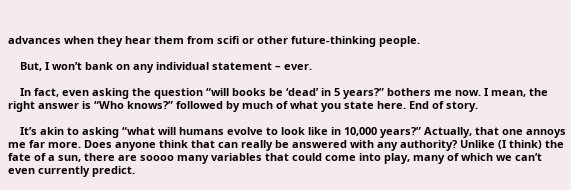advances when they hear them from scifi or other future-thinking people.

    But, I won’t bank on any individual statement – ever.

    In fact, even asking the question “will books be ‘dead’ in 5 years?” bothers me now. I mean, the right answer is “Who knows?” followed by much of what you state here. End of story.

    It’s akin to asking “what will humans evolve to look like in 10,000 years?” Actually, that one annoys me far more. Does anyone think that can really be answered with any authority? Unlike (I think) the fate of a sun, there are soooo many variables that could come into play, many of which we can’t even currently predict.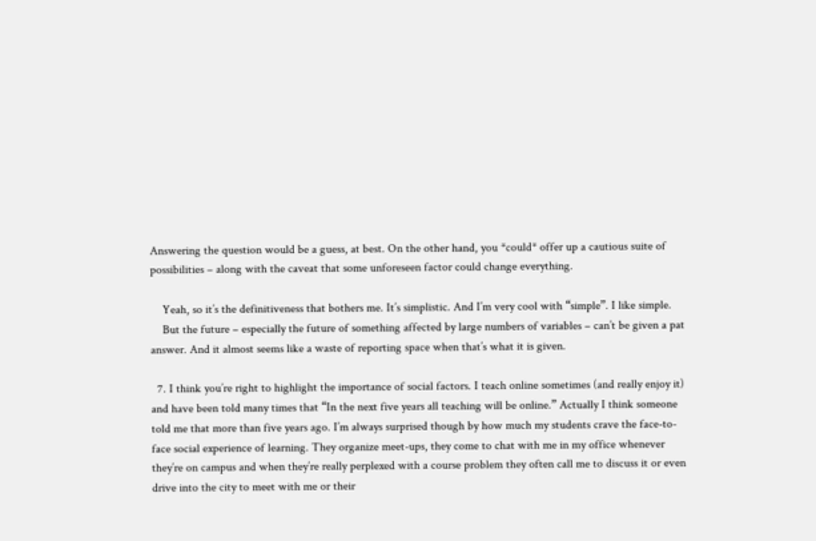Answering the question would be a guess, at best. On the other hand, you *could* offer up a cautious suite of possibilities – along with the caveat that some unforeseen factor could change everything.

    Yeah, so it’s the definitiveness that bothers me. It’s simplistic. And I’m very cool with “simple”. I like simple.
    But the future – especially the future of something affected by large numbers of variables – can’t be given a pat answer. And it almost seems like a waste of reporting space when that’s what it is given.

  7. I think you’re right to highlight the importance of social factors. I teach online sometimes (and really enjoy it) and have been told many times that “In the next five years all teaching will be online.” Actually I think someone told me that more than five years ago. I’m always surprised though by how much my students crave the face-to-face social experience of learning. They organize meet-ups, they come to chat with me in my office whenever they’re on campus and when they’re really perplexed with a course problem they often call me to discuss it or even drive into the city to meet with me or their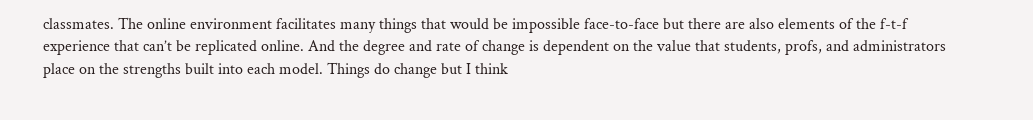classmates. The online environment facilitates many things that would be impossible face-to-face but there are also elements of the f-t-f experience that can’t be replicated online. And the degree and rate of change is dependent on the value that students, profs, and administrators place on the strengths built into each model. Things do change but I think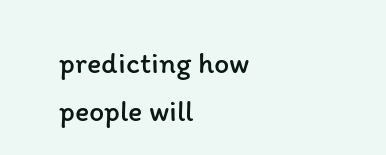predicting how people will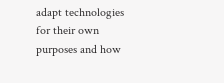adapt technologies for their own purposes and how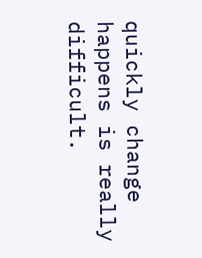quickly change happens is really difficult.